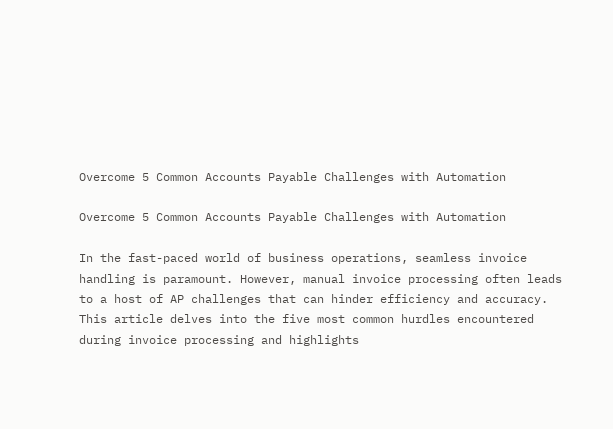Overcome 5 Common Accounts Payable Challenges with Automation

Overcome 5 Common Accounts Payable Challenges with Automation

In the fast-paced world of business operations, seamless invoice handling is paramount. However, manual invoice processing often leads to a host of AP challenges that can hinder efficiency and accuracy. This article delves into the five most common hurdles encountered during invoice processing and highlights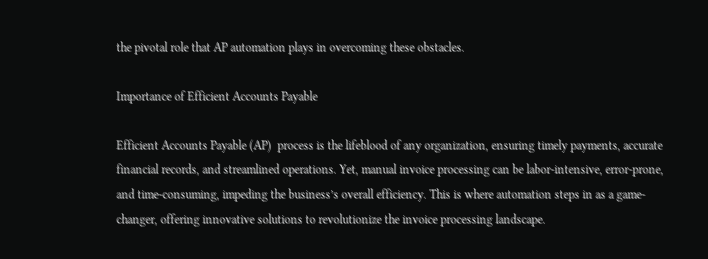the pivotal role that AP automation plays in overcoming these obstacles.

Importance of Efficient Accounts Payable

Efficient Accounts Payable (AP)  process is the lifeblood of any organization, ensuring timely payments, accurate financial records, and streamlined operations. Yet, manual invoice processing can be labor-intensive, error-prone, and time-consuming, impeding the business’s overall efficiency. This is where automation steps in as a game-changer, offering innovative solutions to revolutionize the invoice processing landscape.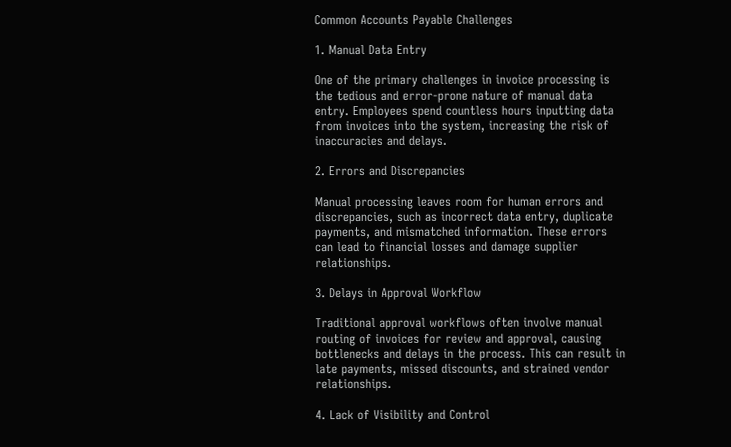Common Accounts Payable Challenges

1. Manual Data Entry

One of the primary challenges in invoice processing is the tedious and error-prone nature of manual data entry. Employees spend countless hours inputting data from invoices into the system, increasing the risk of inaccuracies and delays.

2. Errors and Discrepancies

Manual processing leaves room for human errors and discrepancies, such as incorrect data entry, duplicate payments, and mismatched information. These errors can lead to financial losses and damage supplier relationships.

3. Delays in Approval Workflow

Traditional approval workflows often involve manual routing of invoices for review and approval, causing bottlenecks and delays in the process. This can result in late payments, missed discounts, and strained vendor relationships.

4. Lack of Visibility and Control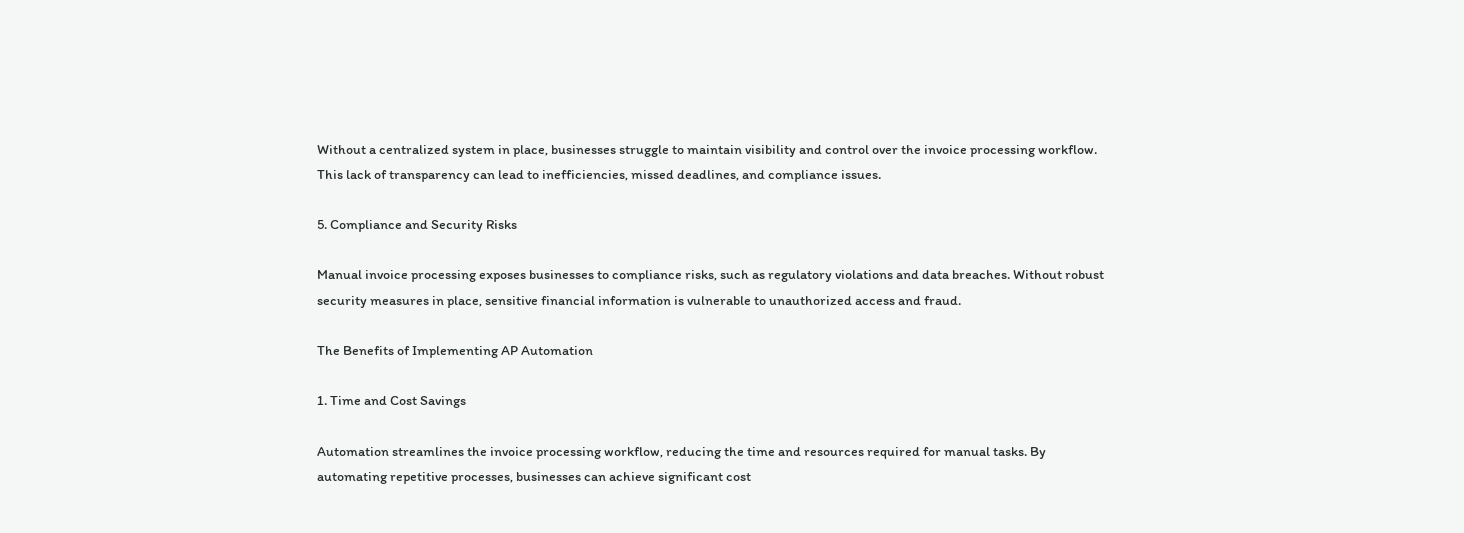Without a centralized system in place, businesses struggle to maintain visibility and control over the invoice processing workflow. This lack of transparency can lead to inefficiencies, missed deadlines, and compliance issues.

5. Compliance and Security Risks

Manual invoice processing exposes businesses to compliance risks, such as regulatory violations and data breaches. Without robust security measures in place, sensitive financial information is vulnerable to unauthorized access and fraud.

The Benefits of Implementing AP Automation

1. Time and Cost Savings

Automation streamlines the invoice processing workflow, reducing the time and resources required for manual tasks. By automating repetitive processes, businesses can achieve significant cost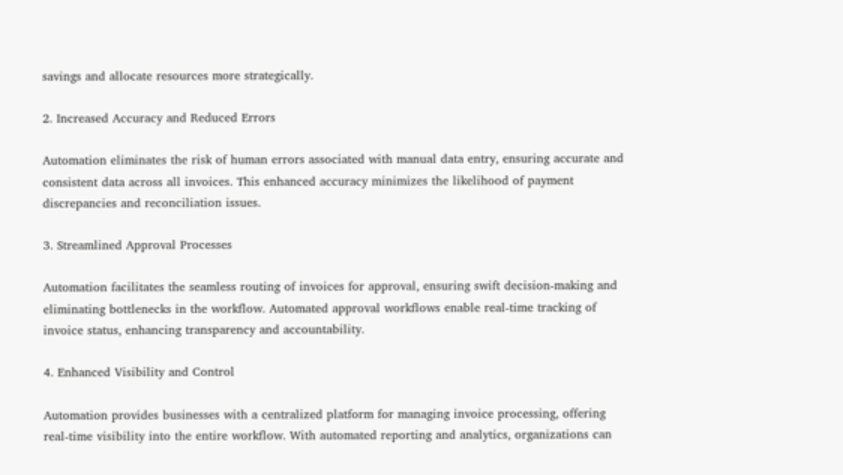savings and allocate resources more strategically.

2. Increased Accuracy and Reduced Errors

Automation eliminates the risk of human errors associated with manual data entry, ensuring accurate and consistent data across all invoices. This enhanced accuracy minimizes the likelihood of payment discrepancies and reconciliation issues.

3. Streamlined Approval Processes

Automation facilitates the seamless routing of invoices for approval, ensuring swift decision-making and eliminating bottlenecks in the workflow. Automated approval workflows enable real-time tracking of invoice status, enhancing transparency and accountability.

4. Enhanced Visibility and Control

Automation provides businesses with a centralized platform for managing invoice processing, offering real-time visibility into the entire workflow. With automated reporting and analytics, organizations can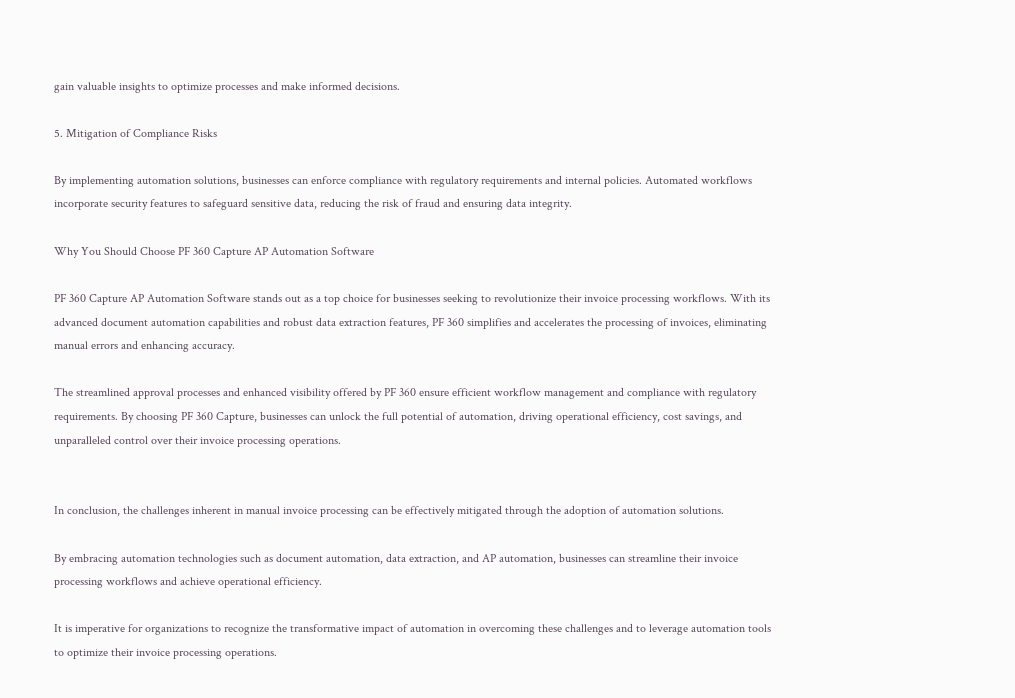gain valuable insights to optimize processes and make informed decisions.

5. Mitigation of Compliance Risks

By implementing automation solutions, businesses can enforce compliance with regulatory requirements and internal policies. Automated workflows incorporate security features to safeguard sensitive data, reducing the risk of fraud and ensuring data integrity.

Why You Should Choose PF 360 Capture AP Automation Software

PF 360 Capture AP Automation Software stands out as a top choice for businesses seeking to revolutionize their invoice processing workflows. With its advanced document automation capabilities and robust data extraction features, PF 360 simplifies and accelerates the processing of invoices, eliminating manual errors and enhancing accuracy.

The streamlined approval processes and enhanced visibility offered by PF 360 ensure efficient workflow management and compliance with regulatory requirements. By choosing PF 360 Capture, businesses can unlock the full potential of automation, driving operational efficiency, cost savings, and unparalleled control over their invoice processing operations.


In conclusion, the challenges inherent in manual invoice processing can be effectively mitigated through the adoption of automation solutions.

By embracing automation technologies such as document automation, data extraction, and AP automation, businesses can streamline their invoice processing workflows and achieve operational efficiency.

It is imperative for organizations to recognize the transformative impact of automation in overcoming these challenges and to leverage automation tools to optimize their invoice processing operations.